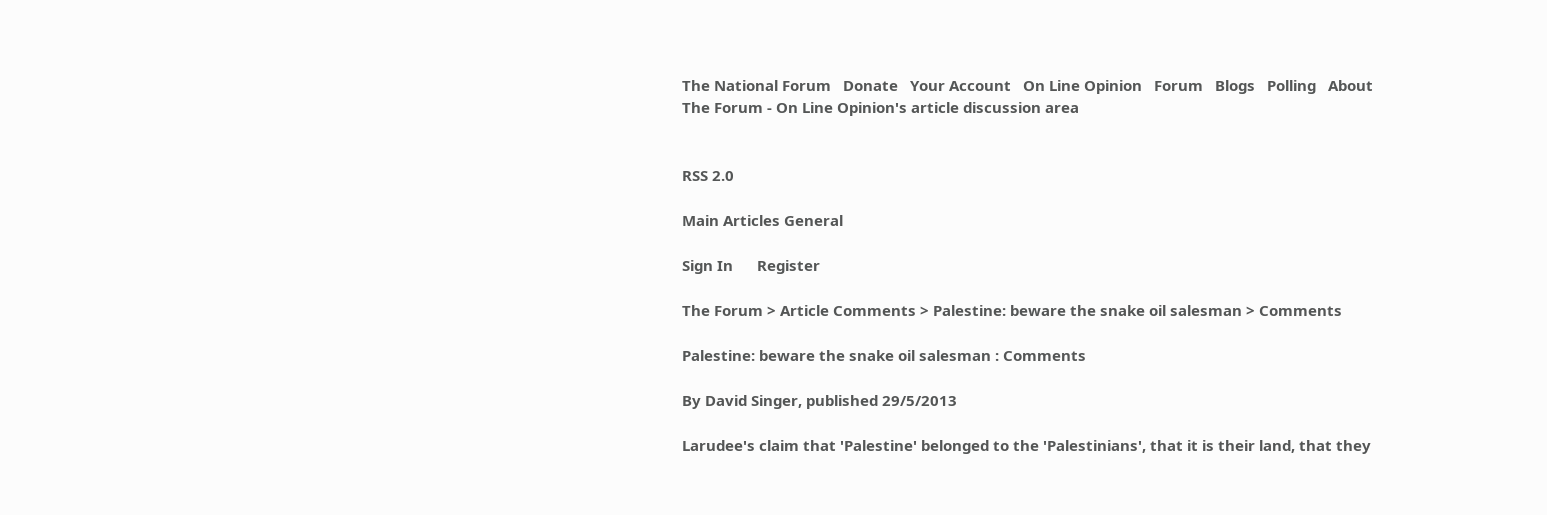The National Forum   Donate   Your Account   On Line Opinion   Forum   Blogs   Polling   About
The Forum - On Line Opinion's article discussion area


RSS 2.0

Main Articles General

Sign In      Register

The Forum > Article Comments > Palestine: beware the snake oil salesman > Comments

Palestine: beware the snake oil salesman : Comments

By David Singer, published 29/5/2013

Larudee's claim that 'Palestine' belonged to the 'Palestinians', that it is their land, that they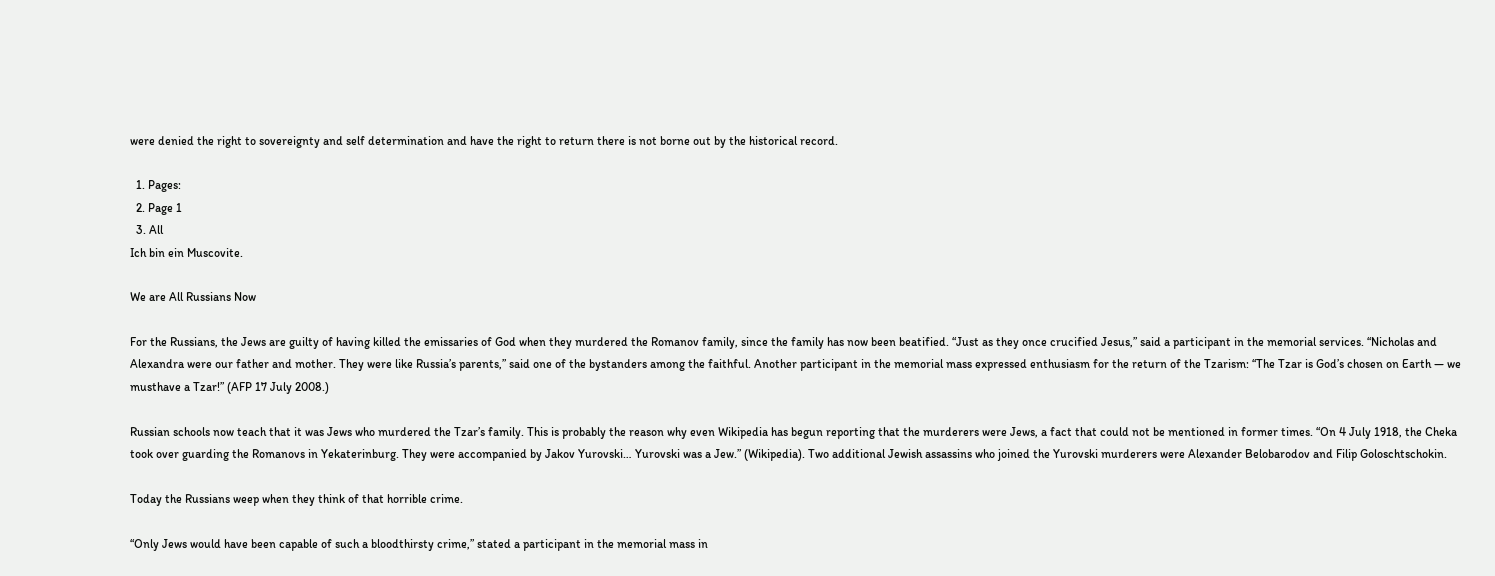were denied the right to sovereignty and self determination and have the right to return there is not borne out by the historical record.

  1. Pages:
  2. Page 1
  3. All
Ich bin ein Muscovite.

We are All Russians Now

For the Russians, the Jews are guilty of having killed the emissaries of God when they murdered the Romanov family, since the family has now been beatified. “Just as they once crucified Jesus,” said a participant in the memorial services. “Nicholas and Alexandra were our father and mother. They were like Russia’s parents,” said one of the bystanders among the faithful. Another participant in the memorial mass expressed enthusiasm for the return of the Tzarism: “The Tzar is God’s chosen on Earth — we musthave a Tzar!” (AFP 17 July 2008.)

Russian schools now teach that it was Jews who murdered the Tzar’s family. This is probably the reason why even Wikipedia has begun reporting that the murderers were Jews, a fact that could not be mentioned in former times. “On 4 July 1918, the Cheka took over guarding the Romanovs in Yekaterinburg. They were accompanied by Jakov Yurovski… Yurovski was a Jew.” (Wikipedia). Two additional Jewish assassins who joined the Yurovski murderers were Alexander Belobarodov and Filip Goloschtschokin.

Today the Russians weep when they think of that horrible crime.

“Only Jews would have been capable of such a bloodthirsty crime,” stated a participant in the memorial mass in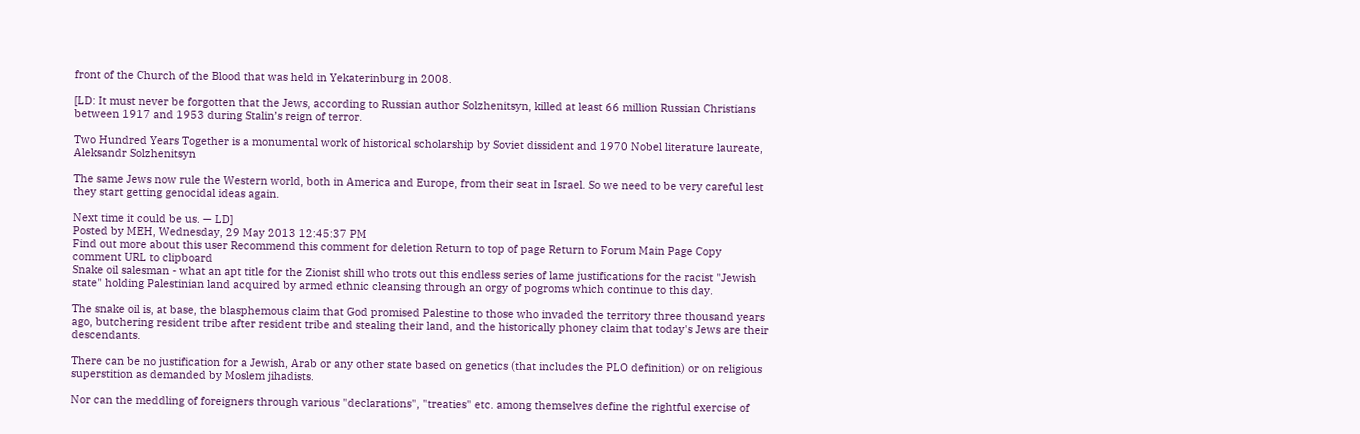front of the Church of the Blood that was held in Yekaterinburg in 2008.

[LD: It must never be forgotten that the Jews, according to Russian author Solzhenitsyn, killed at least 66 million Russian Christians between 1917 and 1953 during Stalin’s reign of terror.

Two Hundred Years Together is a monumental work of historical scholarship by Soviet dissident and 1970 Nobel literature laureate, Aleksandr Solzhenitsyn

The same Jews now rule the Western world, both in America and Europe, from their seat in Israel. So we need to be very careful lest they start getting genocidal ideas again.

Next time it could be us. — LD]
Posted by MEH, Wednesday, 29 May 2013 12:45:37 PM
Find out more about this user Recommend this comment for deletion Return to top of page Return to Forum Main Page Copy comment URL to clipboard
Snake oil salesman - what an apt title for the Zionist shill who trots out this endless series of lame justifications for the racist "Jewish state" holding Palestinian land acquired by armed ethnic cleansing through an orgy of pogroms which continue to this day.

The snake oil is, at base, the blasphemous claim that God promised Palestine to those who invaded the territory three thousand years ago, butchering resident tribe after resident tribe and stealing their land, and the historically phoney claim that today's Jews are their descendants.

There can be no justification for a Jewish, Arab or any other state based on genetics (that includes the PLO definition) or on religious superstition as demanded by Moslem jihadists.

Nor can the meddling of foreigners through various "declarations", "treaties" etc. among themselves define the rightful exercise of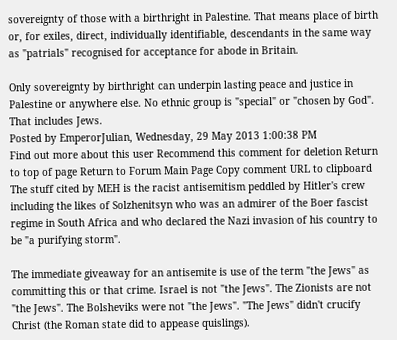sovereignty of those with a birthright in Palestine. That means place of birth or, for exiles, direct, individually identifiable, descendants in the same way as "patrials" recognised for acceptance for abode in Britain.

Only sovereignty by birthright can underpin lasting peace and justice in Palestine or anywhere else. No ethnic group is "special" or "chosen by God". That includes Jews.
Posted by EmperorJulian, Wednesday, 29 May 2013 1:00:38 PM
Find out more about this user Recommend this comment for deletion Return to top of page Return to Forum Main Page Copy comment URL to clipboard
The stuff cited by MEH is the racist antisemitism peddled by Hitler's crew including the likes of Solzhenitsyn who was an admirer of the Boer fascist regime in South Africa and who declared the Nazi invasion of his country to be "a purifying storm".

The immediate giveaway for an antisemite is use of the term "the Jews" as committing this or that crime. Israel is not "the Jews". The Zionists are not "the Jews". The Bolsheviks were not "the Jews". "The Jews" didn't crucify Christ (the Roman state did to appease quislings).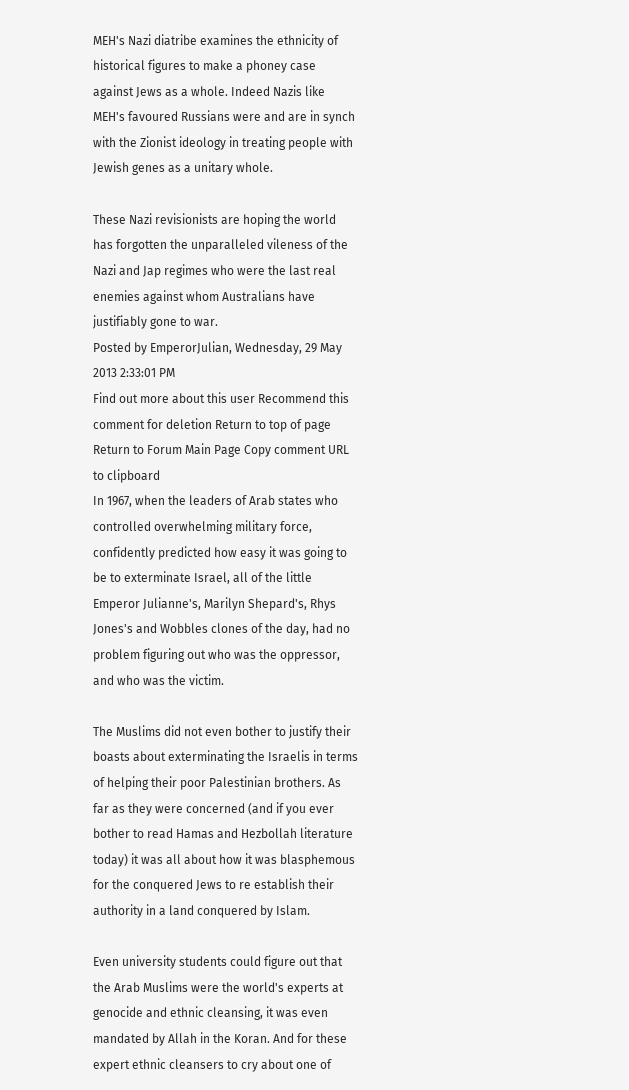MEH's Nazi diatribe examines the ethnicity of historical figures to make a phoney case against Jews as a whole. Indeed Nazis like MEH's favoured Russians were and are in synch with the Zionist ideology in treating people with Jewish genes as a unitary whole.

These Nazi revisionists are hoping the world has forgotten the unparalleled vileness of the Nazi and Jap regimes who were the last real enemies against whom Australians have justifiably gone to war.
Posted by EmperorJulian, Wednesday, 29 May 2013 2:33:01 PM
Find out more about this user Recommend this comment for deletion Return to top of page Return to Forum Main Page Copy comment URL to clipboard
In 1967, when the leaders of Arab states who controlled overwhelming military force, confidently predicted how easy it was going to be to exterminate Israel, all of the little Emperor Julianne's, Marilyn Shepard's, Rhys Jones's and Wobbles clones of the day, had no problem figuring out who was the oppressor, and who was the victim.

The Muslims did not even bother to justify their boasts about exterminating the Israelis in terms of helping their poor Palestinian brothers. As far as they were concerned (and if you ever bother to read Hamas and Hezbollah literature today) it was all about how it was blasphemous for the conquered Jews to re establish their authority in a land conquered by Islam.

Even university students could figure out that the Arab Muslims were the world's experts at genocide and ethnic cleansing, it was even mandated by Allah in the Koran. And for these expert ethnic cleansers to cry about one of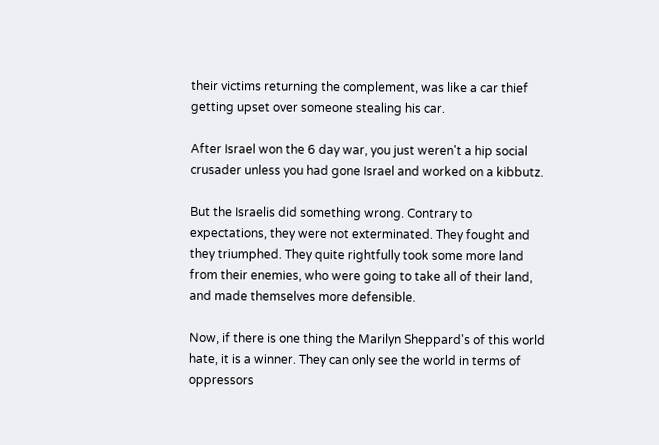their victims returning the complement, was like a car thief getting upset over someone stealing his car.

After Israel won the 6 day war, you just weren't a hip social crusader unless you had gone Israel and worked on a kibbutz.

But the Israelis did something wrong. Contrary to expectations, they were not exterminated. They fought and they triumphed. They quite rightfully took some more land from their enemies, who were going to take all of their land, and made themselves more defensible.

Now, if there is one thing the Marilyn Sheppard's of this world hate, it is a winner. They can only see the world in terms of oppressors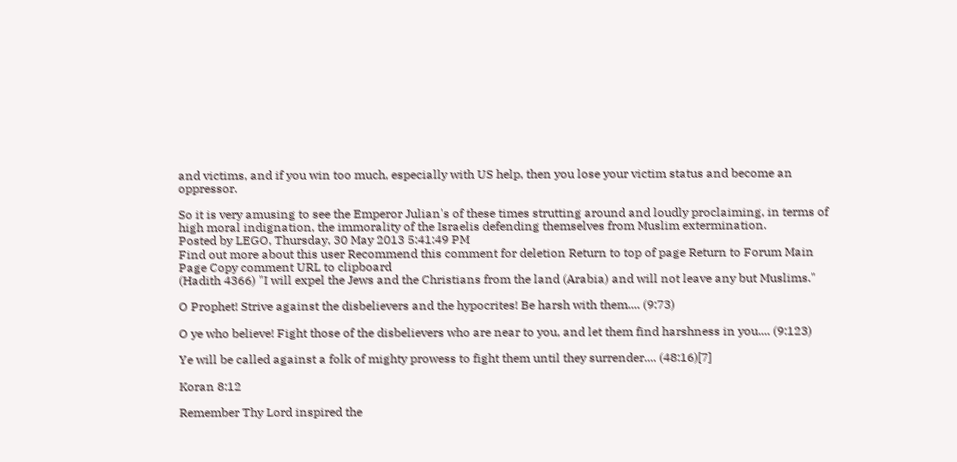and victims, and if you win too much, especially with US help, then you lose your victim status and become an oppressor.

So it is very amusing to see the Emperor Julian's of these times strutting around and loudly proclaiming, in terms of high moral indignation, the immorality of the Israelis defending themselves from Muslim extermination.
Posted by LEGO, Thursday, 30 May 2013 5:41:49 PM
Find out more about this user Recommend this comment for deletion Return to top of page Return to Forum Main Page Copy comment URL to clipboard
(Hadith 4366) "I will expel the Jews and the Christians from the land (Arabia) and will not leave any but Muslims."

O Prophet! Strive against the disbelievers and the hypocrites! Be harsh with them.... (9:73)

O ye who believe! Fight those of the disbelievers who are near to you, and let them find harshness in you.... (9:123)

Ye will be called against a folk of mighty prowess to fight them until they surrender.... (48:16)[7]

Koran 8:12

Remember Thy Lord inspired the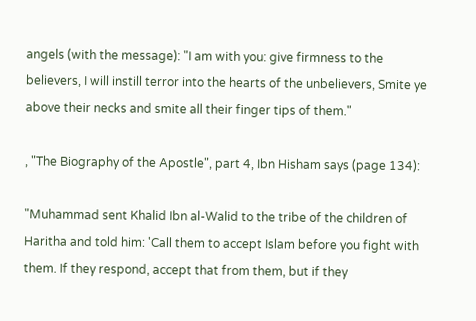angels (with the message): "I am with you: give firmness to the believers, I will instill terror into the hearts of the unbelievers, Smite ye above their necks and smite all their finger tips of them."

, "The Biography of the Apostle", part 4, Ibn Hisham says (page 134):

"Muhammad sent Khalid Ibn al-Walid to the tribe of the children of Haritha and told him: 'Call them to accept Islam before you fight with them. If they respond, accept that from them, but if they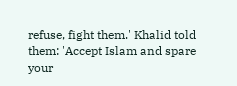refuse, fight them.' Khalid told them: 'Accept Islam and spare your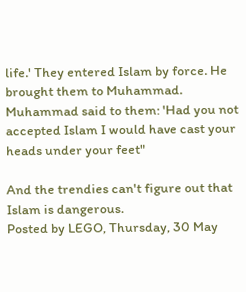life.' They entered Islam by force. He brought them to Muhammad. Muhammad said to them: 'Had you not accepted Islam I would have cast your heads under your feet"

And the trendies can't figure out that Islam is dangerous.
Posted by LEGO, Thursday, 30 May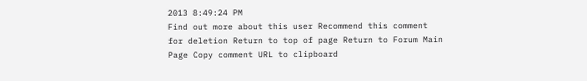2013 8:49:24 PM
Find out more about this user Recommend this comment for deletion Return to top of page Return to Forum Main Page Copy comment URL to clipboard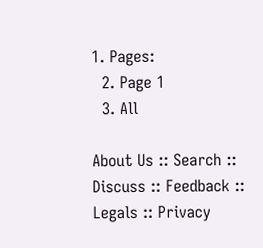1. Pages:
  2. Page 1
  3. All

About Us :: Search :: Discuss :: Feedback :: Legals :: Privacy